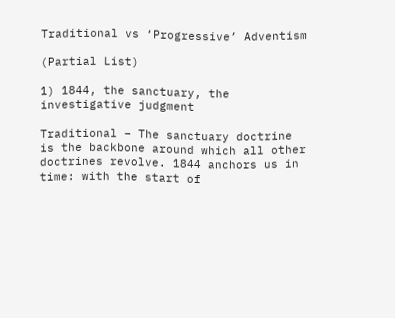Traditional vs ‘Progressive’ Adventism

(Partial List)

1) 1844, the sanctuary, the investigative judgment

Traditional – The sanctuary doctrine is the backbone around which all other doctrines revolve. 1844 anchors us in time: with the start of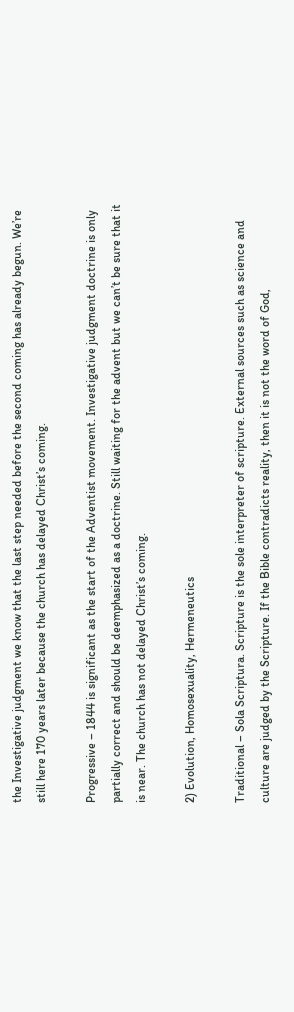the Investigative judgment we know that the last step needed before the second coming has already begun. We’re still here 170 years later because the church has delayed Christ’s coming.

Progressive – 1844 is significant as the start of the Adventist movement. Investigative judgment doctrine is only partially correct and should be deemphasized as a doctrine. Still waiting for the advent but we can’t be sure that it is near. The church has not delayed Christ’s coming.

2) Evolution, Homosexuality, Hermeneutics

Traditional – Sola Scriptura. Scripture is the sole interpreter of scripture. External sources such as science and culture are judged by the Scripture. If the Bible contradicts reality, then it is not the word of God,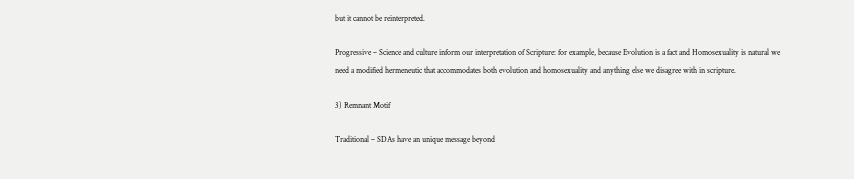but it cannot be reinterpreted.

Progressive – Science and culture inform our interpretation of Scripture: for example, because Evolution is a fact and Homosexuality is natural we need a modified hermeneutic that accommodates both evolution and homosexuality and anything else we disagree with in scripture.

3) Remnant Motif

Traditional – SDAs have an unique message beyond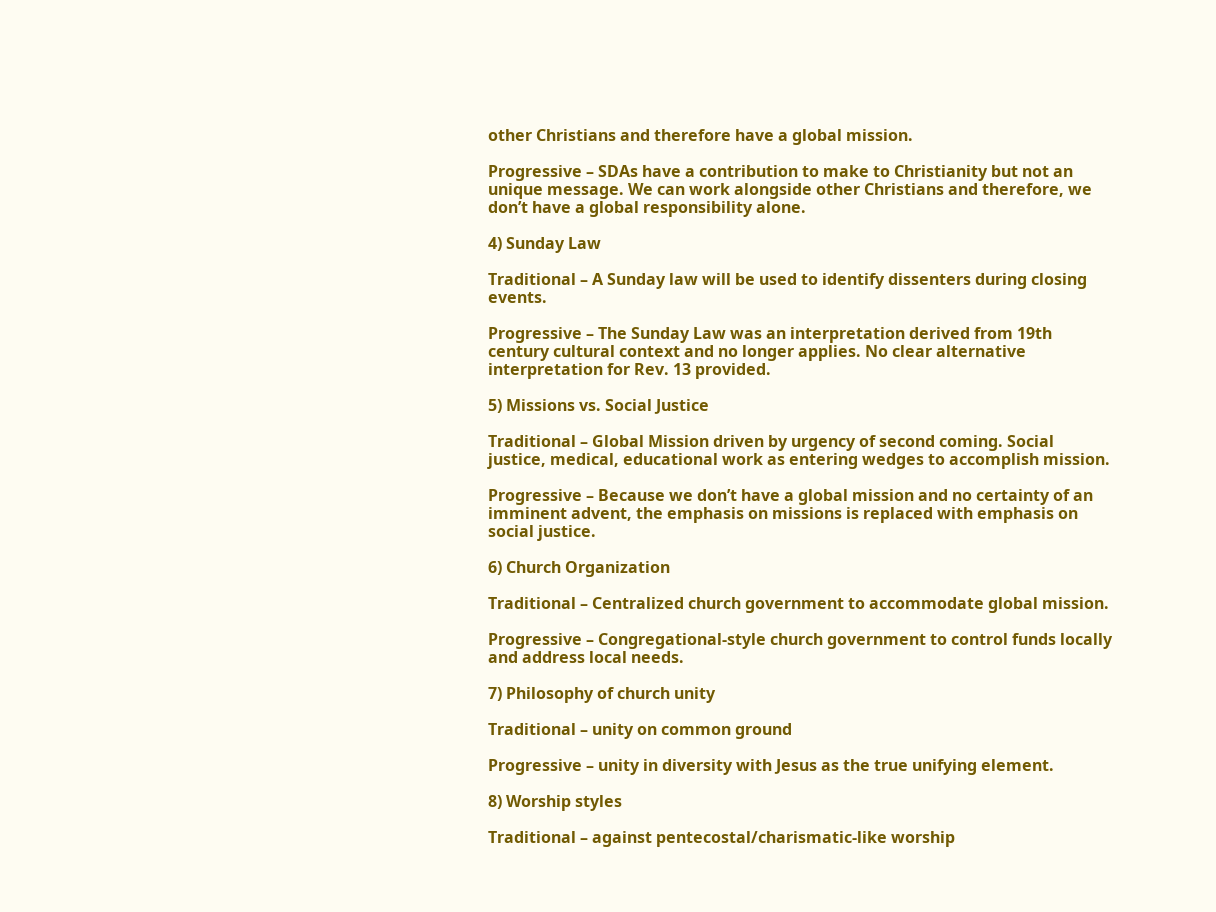other Christians and therefore have a global mission.

Progressive – SDAs have a contribution to make to Christianity but not an unique message. We can work alongside other Christians and therefore, we don’t have a global responsibility alone.

4) Sunday Law

Traditional – A Sunday law will be used to identify dissenters during closing events.

Progressive – The Sunday Law was an interpretation derived from 19th century cultural context and no longer applies. No clear alternative interpretation for Rev. 13 provided.

5) Missions vs. Social Justice

Traditional – Global Mission driven by urgency of second coming. Social justice, medical, educational work as entering wedges to accomplish mission.

Progressive – Because we don’t have a global mission and no certainty of an imminent advent, the emphasis on missions is replaced with emphasis on social justice.

6) Church Organization

Traditional – Centralized church government to accommodate global mission.

Progressive – Congregational-style church government to control funds locally and address local needs.

7) Philosophy of church unity

Traditional – unity on common ground

Progressive – unity in diversity with Jesus as the true unifying element.

8) Worship styles

Traditional – against pentecostal/charismatic-like worship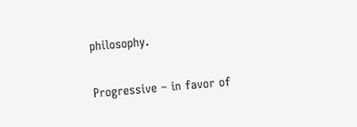philosophy.

Progressive – in favor of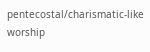pentecostal/charismatic-like worship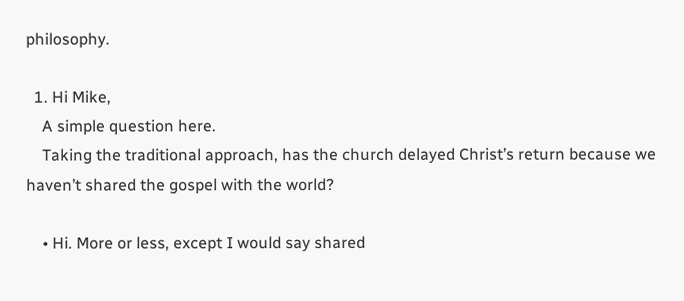philosophy.

  1. Hi Mike,
    A simple question here.
    Taking the traditional approach, has the church delayed Christ’s return because we haven’t shared the gospel with the world?

    • Hi. More or less, except I would say shared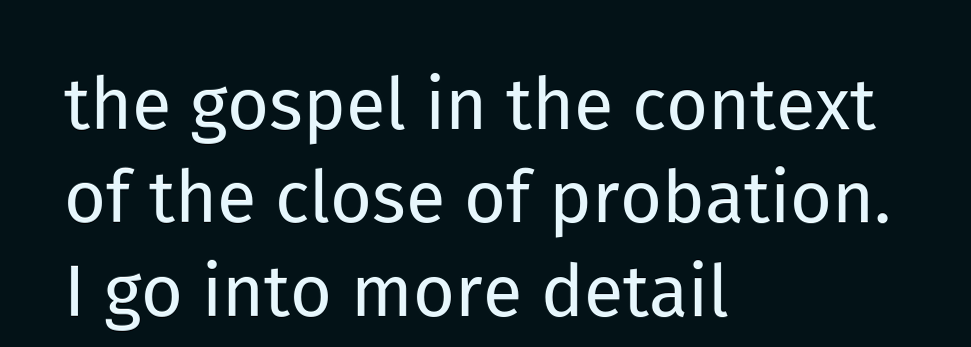the gospel in the context of the close of probation. I go into more detail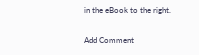in the eBook to the right.

Add Comment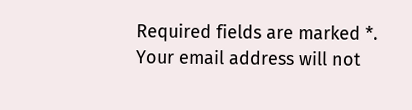Required fields are marked *. Your email address will not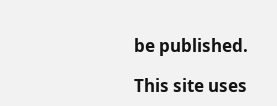be published.

This site uses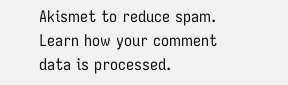Akismet to reduce spam. Learn how your comment data is processed.